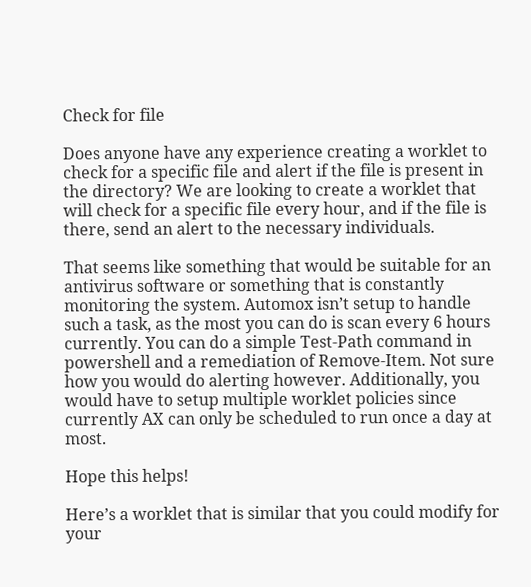Check for file

Does anyone have any experience creating a worklet to check for a specific file and alert if the file is present in the directory? We are looking to create a worklet that will check for a specific file every hour, and if the file is there, send an alert to the necessary individuals.

That seems like something that would be suitable for an antivirus software or something that is constantly monitoring the system. Automox isn’t setup to handle such a task, as the most you can do is scan every 6 hours currently. You can do a simple Test-Path command in powershell and a remediation of Remove-Item. Not sure how you would do alerting however. Additionally, you would have to setup multiple worklet policies since currently AX can only be scheduled to run once a day at most.

Hope this helps!

Here’s a worklet that is similar that you could modify for your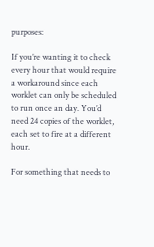purposes:

If you’re wanting it to check every hour that would require a workaround since each worklet can only be scheduled to run once an day. You’d need 24 copies of the worklet, each set to fire at a different hour.

For something that needs to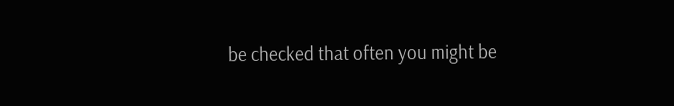be checked that often you might be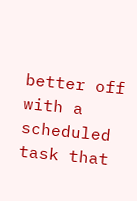better off with a scheduled task that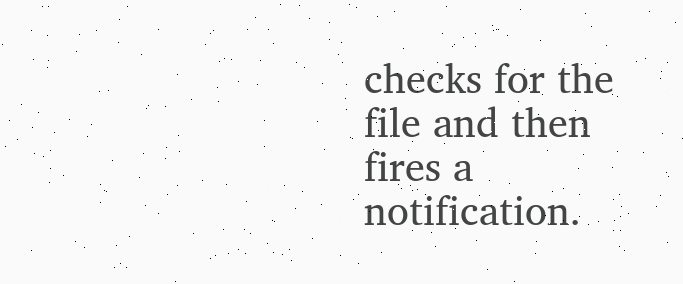checks for the file and then fires a notification.